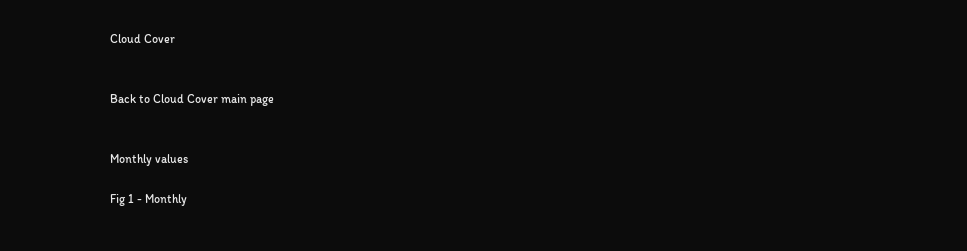Cloud Cover


Back to Cloud Cover main page


Monthly values

Fig 1 - Monthly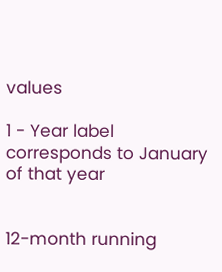values

1 - Year label corresponds to January of that year


12-month running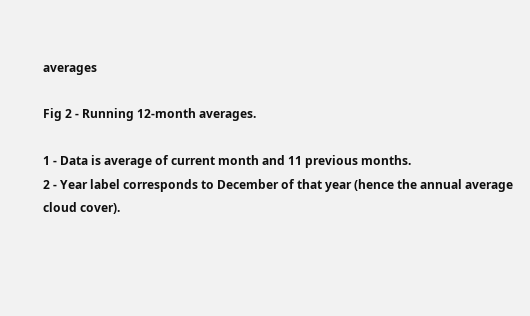averages

Fig 2 - Running 12-month averages.

1 - Data is average of current month and 11 previous months.
2 - Year label corresponds to December of that year (hence the annual average cloud cover).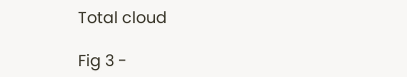Total cloud

Fig 3 -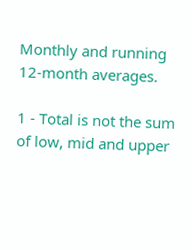Monthly and running 12-month averages.

1 - Total is not the sum of low, mid and upper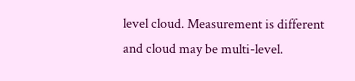level cloud. Measurement is different and cloud may be multi-level.